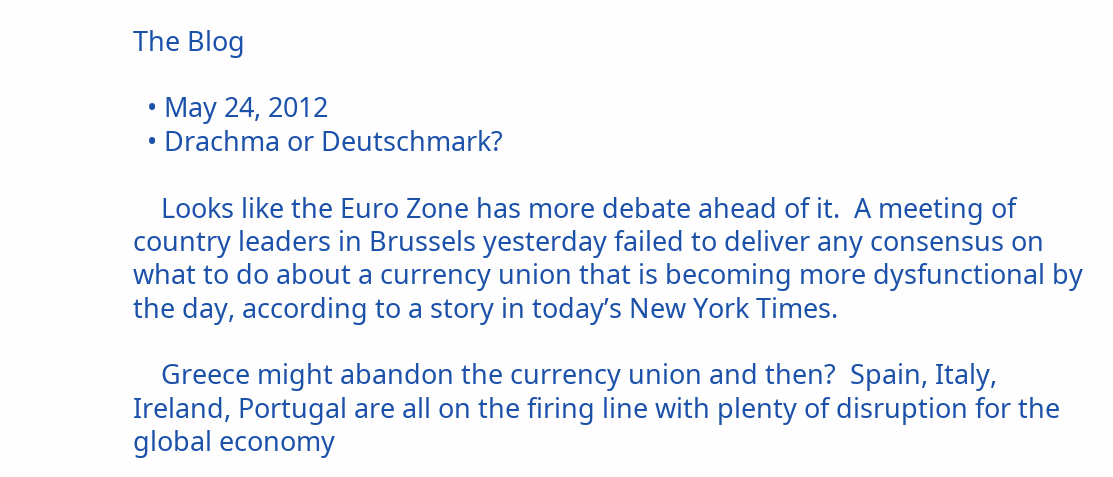The Blog

  • May 24, 2012
  • Drachma or Deutschmark?

    Looks like the Euro Zone has more debate ahead of it.  A meeting of country leaders in Brussels yesterday failed to deliver any consensus on what to do about a currency union that is becoming more dysfunctional by the day, according to a story in today’s New York Times.

    Greece might abandon the currency union and then?  Spain, Italy, Ireland, Portugal are all on the firing line with plenty of disruption for the global economy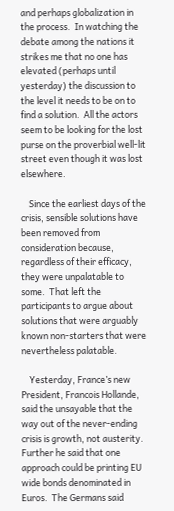and perhaps globalization in the process.  In watching the debate among the nations it strikes me that no one has elevated (perhaps until yesterday) the discussion to the level it needs to be on to find a solution.  All the actors seem to be looking for the lost purse on the proverbial well-lit street even though it was lost elsewhere.

    Since the earliest days of the crisis, sensible solutions have been removed from consideration because, regardless of their efficacy, they were unpalatable to some.  That left the participants to argue about solutions that were arguably known non-starters that were nevertheless palatable.

    Yesterday, France’s new President, Francois Hollande, said the unsayable that the way out of the never-ending crisis is growth, not austerity.  Further he said that one approach could be printing EU wide bonds denominated in Euros.  The Germans said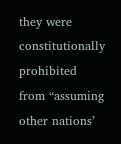they were constitutionally prohibited from “assuming other nations’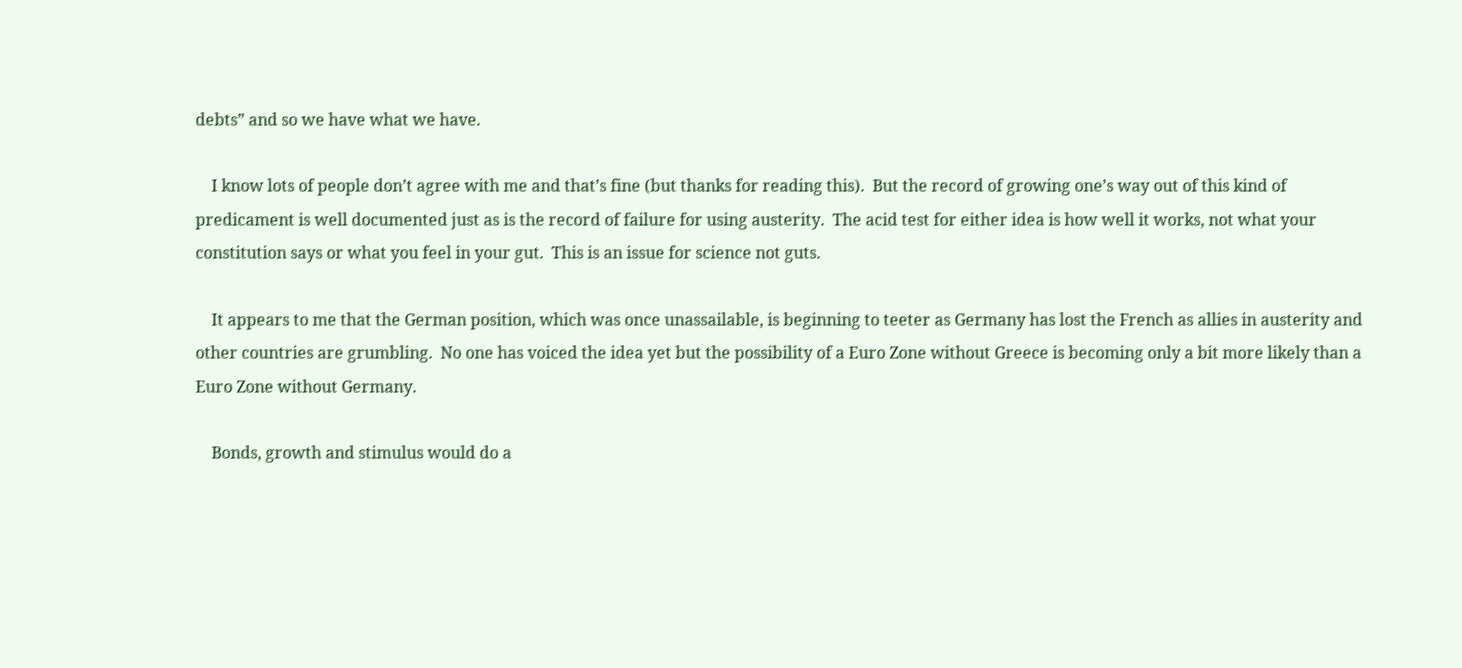debts” and so we have what we have.

    I know lots of people don’t agree with me and that’s fine (but thanks for reading this).  But the record of growing one’s way out of this kind of predicament is well documented just as is the record of failure for using austerity.  The acid test for either idea is how well it works, not what your constitution says or what you feel in your gut.  This is an issue for science not guts.

    It appears to me that the German position, which was once unassailable, is beginning to teeter as Germany has lost the French as allies in austerity and other countries are grumbling.  No one has voiced the idea yet but the possibility of a Euro Zone without Greece is becoming only a bit more likely than a Euro Zone without Germany.

    Bonds, growth and stimulus would do a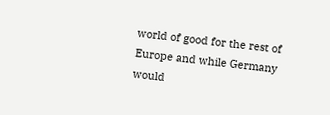world of good for the rest of Europe and while Germany would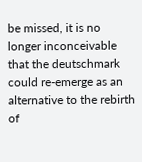be missed, it is no longer inconceivable that the deutschmark could re-emerge as an alternative to the rebirth of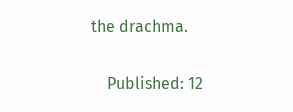the drachma.

    Published: 12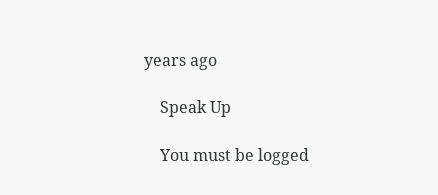years ago

    Speak Up

    You must be logged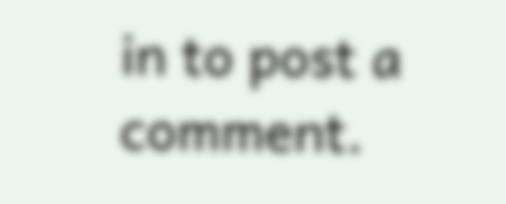in to post a comment.